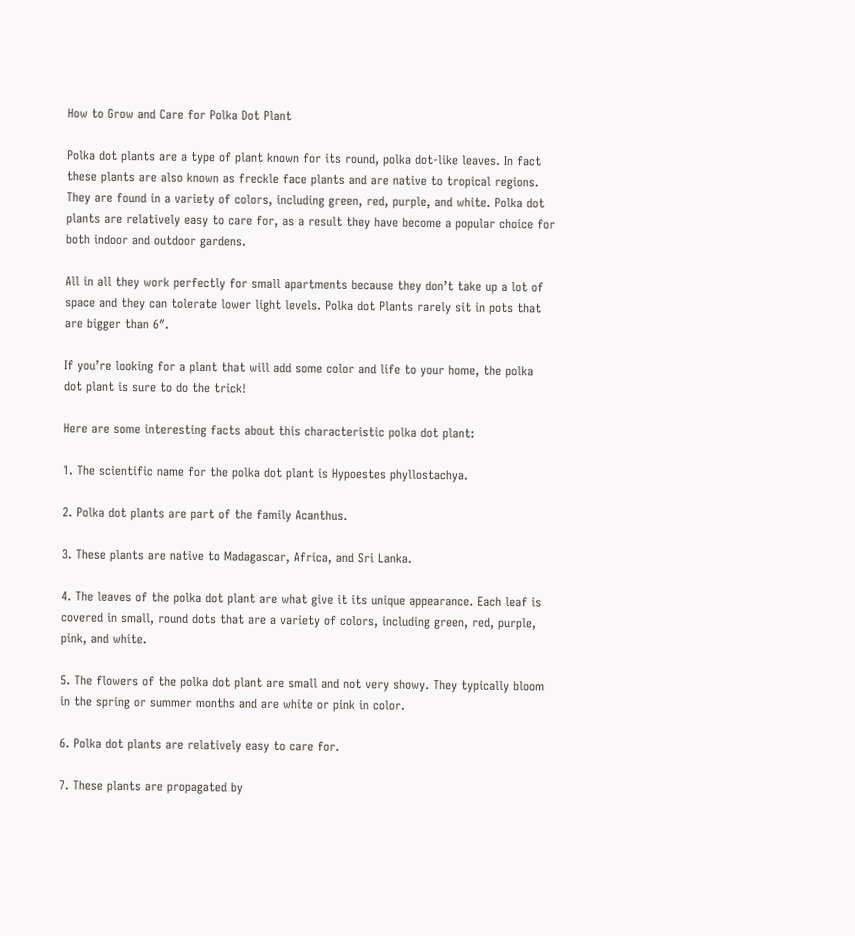How to Grow and Care for Polka Dot Plant

Polka dot plants are a type of plant known for its round, polka dot-like leaves. In fact these plants are also known as freckle face plants and are native to tropical regions. They are found in a variety of colors, including green, red, purple, and white. Polka dot plants are relatively easy to care for, as a result they have become a popular choice for both indoor and outdoor gardens.

All in all they work perfectly for small apartments because they don’t take up a lot of space and they can tolerate lower light levels. Polka dot Plants rarely sit in pots that are bigger than 6″.

If you’re looking for a plant that will add some color and life to your home, the polka dot plant is sure to do the trick!

Here are some interesting facts about this characteristic polka dot plant:

1. The scientific name for the polka dot plant is Hypoestes phyllostachya.

2. Polka dot plants are part of the family Acanthus.

3. These plants are native to Madagascar, Africa, and Sri Lanka.

4. The leaves of the polka dot plant are what give it its unique appearance. Each leaf is covered in small, round dots that are a variety of colors, including green, red, purple, pink, and white.

5. The flowers of the polka dot plant are small and not very showy. They typically bloom in the spring or summer months and are white or pink in color.

6. Polka dot plants are relatively easy to care for.

7. These plants are propagated by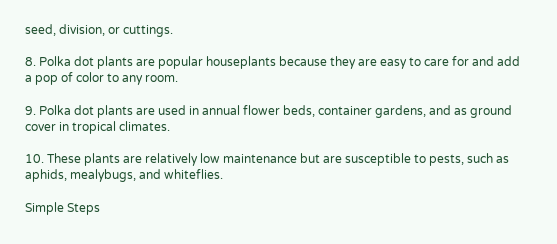seed, division, or cuttings.

8. Polka dot plants are popular houseplants because they are easy to care for and add a pop of color to any room.

9. Polka dot plants are used in annual flower beds, container gardens, and as ground cover in tropical climates.

10. These plants are relatively low maintenance but are susceptible to pests, such as aphids, mealybugs, and whiteflies.

Simple Steps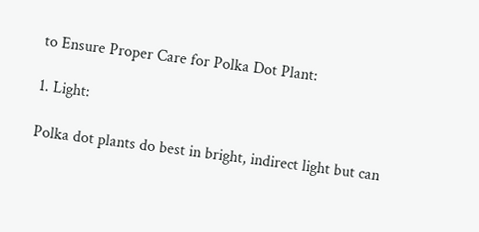to Ensure Proper Care for Polka Dot Plant:

1. Light:

Polka dot plants do best in bright, indirect light but can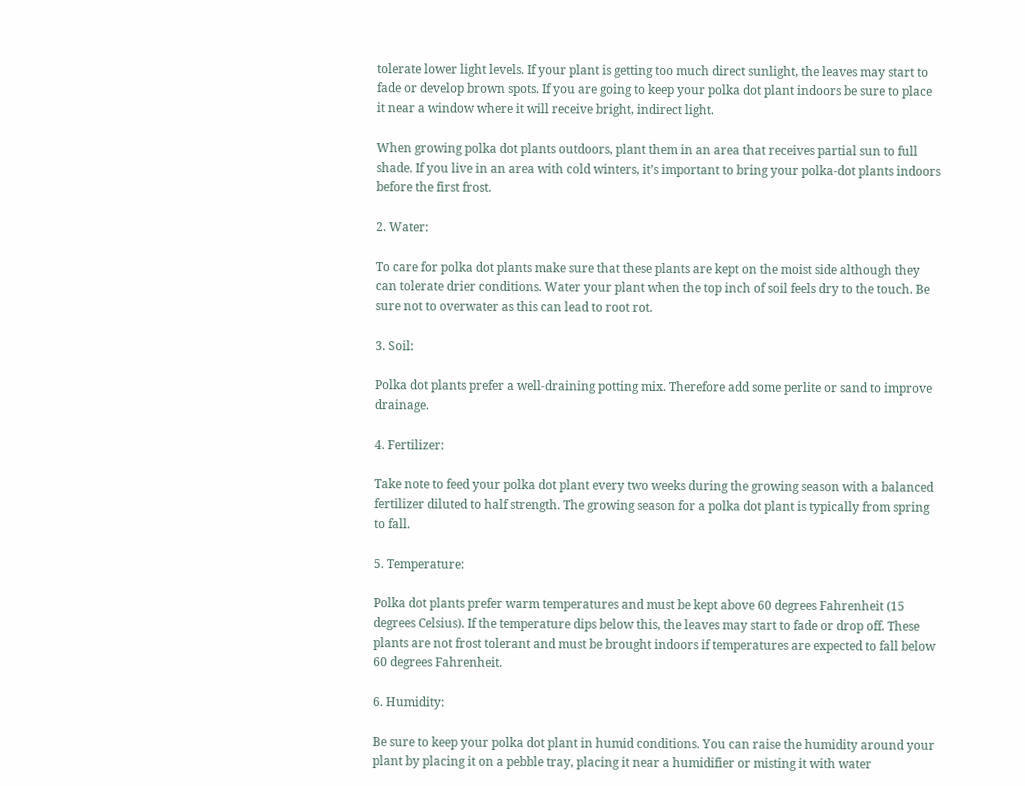tolerate lower light levels. If your plant is getting too much direct sunlight, the leaves may start to fade or develop brown spots. If you are going to keep your polka dot plant indoors be sure to place it near a window where it will receive bright, indirect light.

When growing polka dot plants outdoors, plant them in an area that receives partial sun to full shade. If you live in an area with cold winters, it’s important to bring your polka-dot plants indoors before the first frost.

2. Water:

To care for polka dot plants make sure that these plants are kept on the moist side although they can tolerate drier conditions. Water your plant when the top inch of soil feels dry to the touch. Be sure not to overwater as this can lead to root rot.

3. Soil:

Polka dot plants prefer a well-draining potting mix. Therefore add some perlite or sand to improve drainage.

4. Fertilizer:

Take note to feed your polka dot plant every two weeks during the growing season with a balanced fertilizer diluted to half strength. The growing season for a polka dot plant is typically from spring to fall.

5. Temperature:

Polka dot plants prefer warm temperatures and must be kept above 60 degrees Fahrenheit (15 degrees Celsius). If the temperature dips below this, the leaves may start to fade or drop off. These plants are not frost tolerant and must be brought indoors if temperatures are expected to fall below 60 degrees Fahrenheit.

6. Humidity:

Be sure to keep your polka dot plant in humid conditions. You can raise the humidity around your plant by placing it on a pebble tray, placing it near a humidifier or misting it with water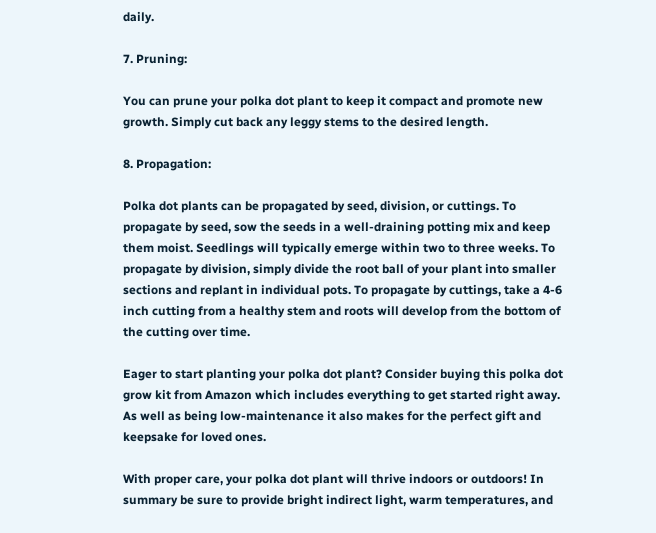daily.

7. Pruning:

You can prune your polka dot plant to keep it compact and promote new growth. Simply cut back any leggy stems to the desired length.

8. Propagation:

Polka dot plants can be propagated by seed, division, or cuttings. To propagate by seed, sow the seeds in a well-draining potting mix and keep them moist. Seedlings will typically emerge within two to three weeks. To propagate by division, simply divide the root ball of your plant into smaller sections and replant in individual pots. To propagate by cuttings, take a 4-6 inch cutting from a healthy stem and roots will develop from the bottom of the cutting over time.

Eager to start planting your polka dot plant? Consider buying this polka dot grow kit from Amazon which includes everything to get started right away. As well as being low-maintenance it also makes for the perfect gift and keepsake for loved ones.

With proper care, your polka dot plant will thrive indoors or outdoors! In summary be sure to provide bright indirect light, warm temperatures, and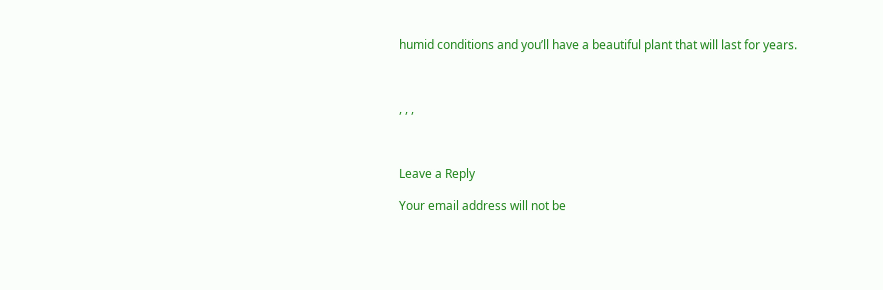humid conditions and you’ll have a beautiful plant that will last for years.



, , ,



Leave a Reply

Your email address will not be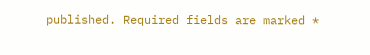published. Required fields are marked *